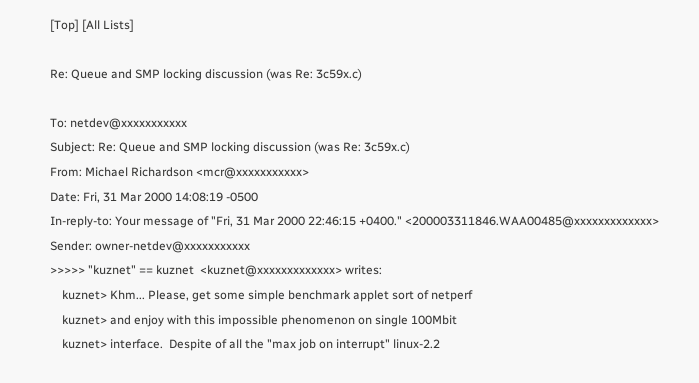[Top] [All Lists]

Re: Queue and SMP locking discussion (was Re: 3c59x.c)

To: netdev@xxxxxxxxxxx
Subject: Re: Queue and SMP locking discussion (was Re: 3c59x.c)
From: Michael Richardson <mcr@xxxxxxxxxxx>
Date: Fri, 31 Mar 2000 14:08:19 -0500
In-reply-to: Your message of "Fri, 31 Mar 2000 22:46:15 +0400." <200003311846.WAA00485@xxxxxxxxxxxxx>
Sender: owner-netdev@xxxxxxxxxxx
>>>>> "kuznet" == kuznet  <kuznet@xxxxxxxxxxxxx> writes:
    kuznet> Khm... Please, get some simple benchmark applet sort of netperf
    kuznet> and enjoy with this impossible phenomenon on single 100Mbit
    kuznet> interface.  Despite of all the "max job on interrupt" linux-2.2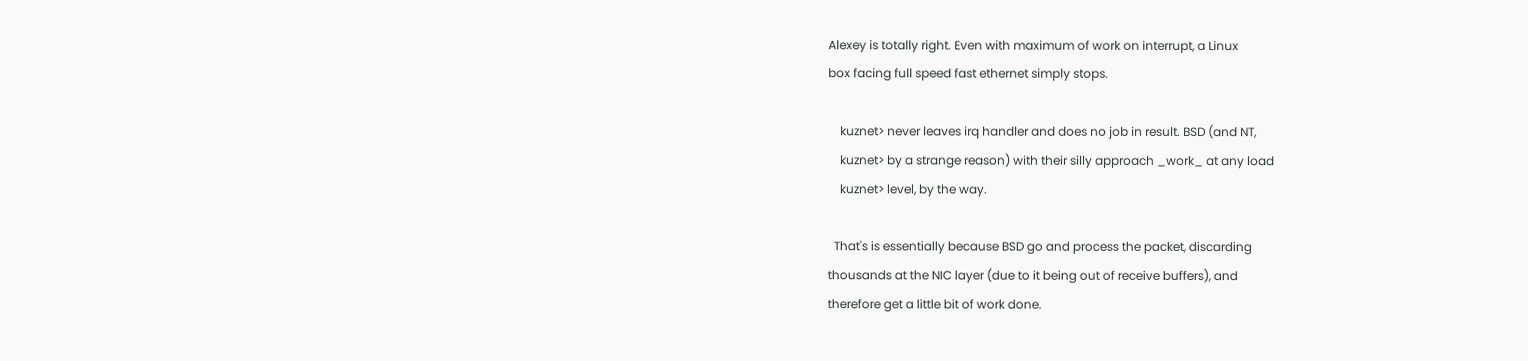Alexey is totally right. Even with maximum of work on interrupt, a Linux
box facing full speed fast ethernet simply stops.

    kuznet> never leaves irq handler and does no job in result. BSD (and NT,
    kuznet> by a strange reason) with their silly approach _work_ at any load
    kuznet> level, by the way.

  That's is essentially because BSD go and process the packet, discarding
thousands at the NIC layer (due to it being out of receive buffers), and
therefore get a little bit of work done.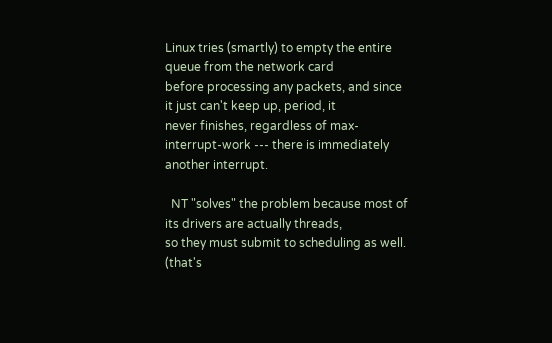Linux tries (smartly) to empty the entire queue from the network card
before processing any packets, and since it just can't keep up, period, it
never finishes, regardless of max-interrupt-work --- there is immediately
another interrupt.

  NT "solves" the problem because most of its drivers are actually threads,
so they must submit to scheduling as well. (that's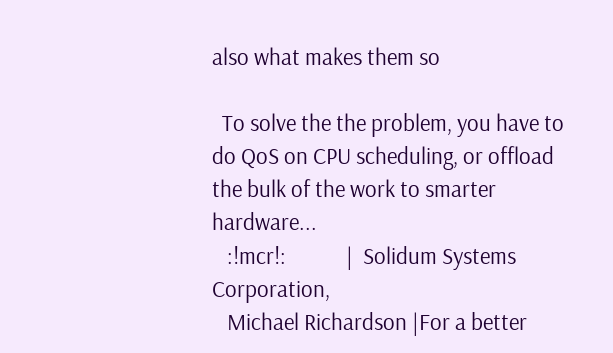also what makes them so

  To solve the the problem, you have to do QoS on CPU scheduling, or offload
the bulk of the work to smarter hardware...
   :!mcr!:            |  Solidum Systems Corporation,
   Michael Richardson |For a better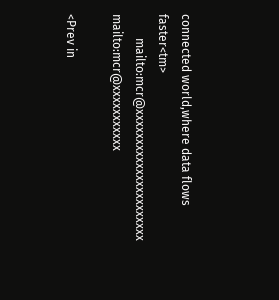connected world,where data flows faster<tm>
        mailto:mcr@xxxxxxxxxxxxxxxxxxxxxx       mailto:mcr@xxxxxxxxxxx

<Prev in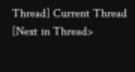Thread] Current Thread [Next in Thread>